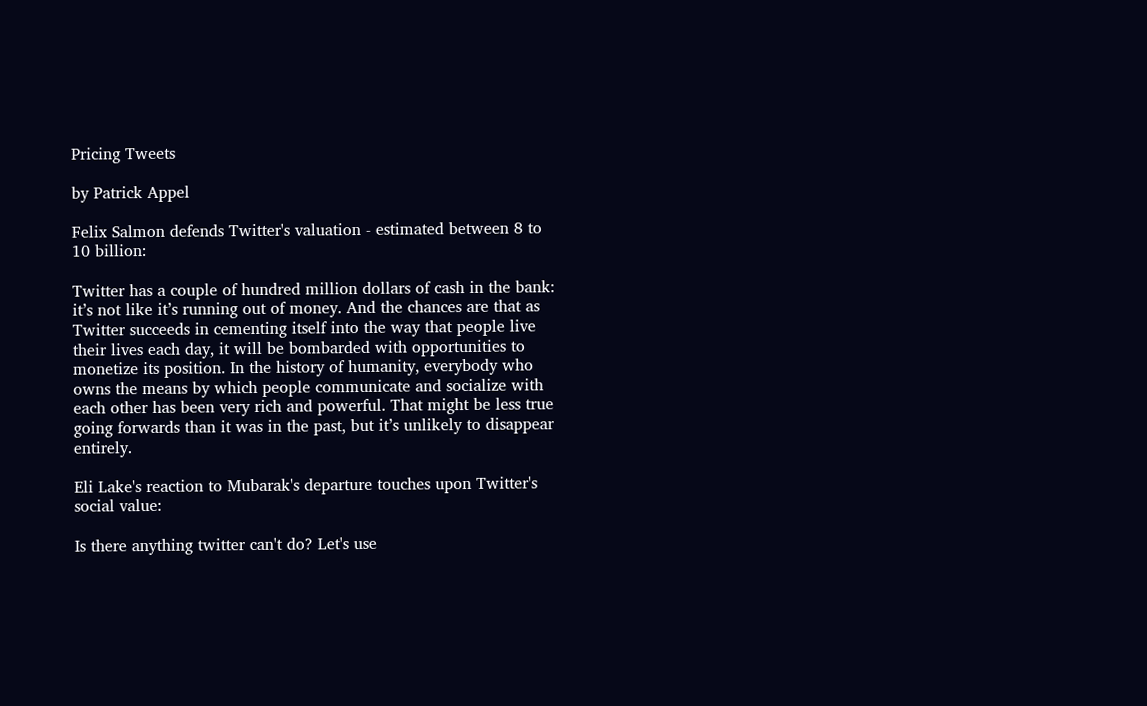Pricing Tweets

by Patrick Appel

Felix Salmon defends Twitter's valuation - estimated between 8 to 10 billion:

Twitter has a couple of hundred million dollars of cash in the bank: it’s not like it’s running out of money. And the chances are that as Twitter succeeds in cementing itself into the way that people live their lives each day, it will be bombarded with opportunities to monetize its position. In the history of humanity, everybody who owns the means by which people communicate and socialize with each other has been very rich and powerful. That might be less true going forwards than it was in the past, but it’s unlikely to disappear entirely.

Eli Lake's reaction to Mubarak's departure touches upon Twitter's social value:

Is there anything twitter can't do? Let's use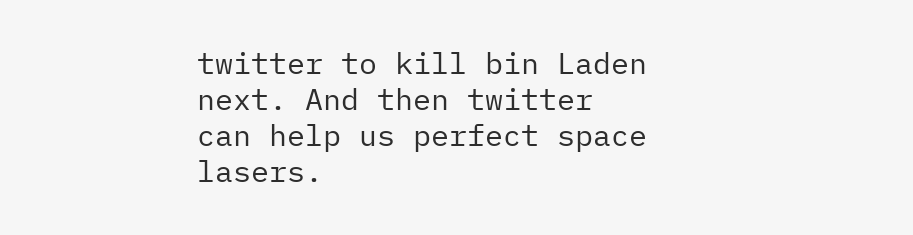twitter to kill bin Laden next. And then twitter can help us perfect space lasers.